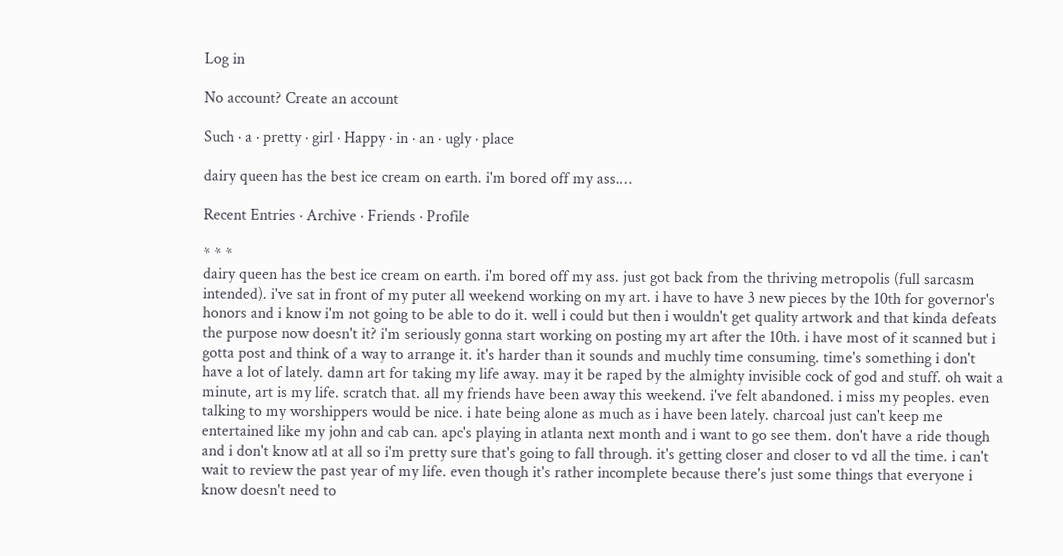Log in

No account? Create an account

Such · a · pretty · girl · Happy · in · an · ugly · place

dairy queen has the best ice cream on earth. i'm bored off my ass.…

Recent Entries · Archive · Friends · Profile

* * *
dairy queen has the best ice cream on earth. i'm bored off my ass. just got back from the thriving metropolis (full sarcasm intended). i've sat in front of my puter all weekend working on my art. i have to have 3 new pieces by the 10th for governor's honors and i know i'm not going to be able to do it. well i could but then i wouldn't get quality artwork and that kinda defeats the purpose now doesn't it? i'm seriously gonna start working on posting my art after the 10th. i have most of it scanned but i gotta post and think of a way to arrange it. it's harder than it sounds and muchly time consuming. time's something i don't have a lot of lately. damn art for taking my life away. may it be raped by the almighty invisible cock of god and stuff. oh wait a minute, art is my life. scratch that. all my friends have been away this weekend. i've felt abandoned. i miss my peoples. even talking to my worshippers would be nice. i hate being alone as much as i have been lately. charcoal just can't keep me entertained like my john and cab can. apc's playing in atlanta next month and i want to go see them. don't have a ride though and i don't know atl at all so i'm pretty sure that's going to fall through. it's getting closer and closer to vd all the time. i can't wait to review the past year of my life. even though it's rather incomplete because there's just some things that everyone i know doesn't need to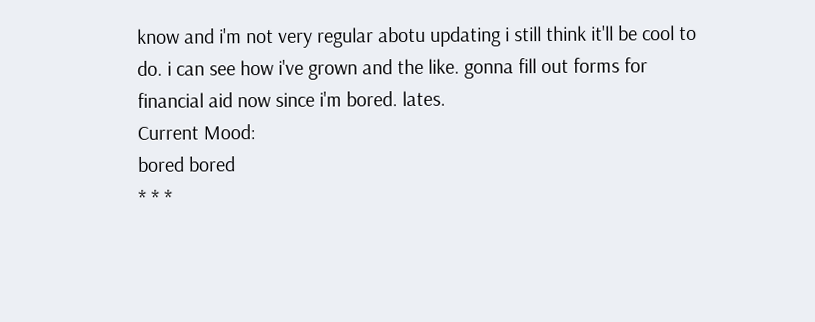know and i'm not very regular abotu updating i still think it'll be cool to do. i can see how i've grown and the like. gonna fill out forms for financial aid now since i'm bored. lates.
Current Mood:
bored bored
* * *